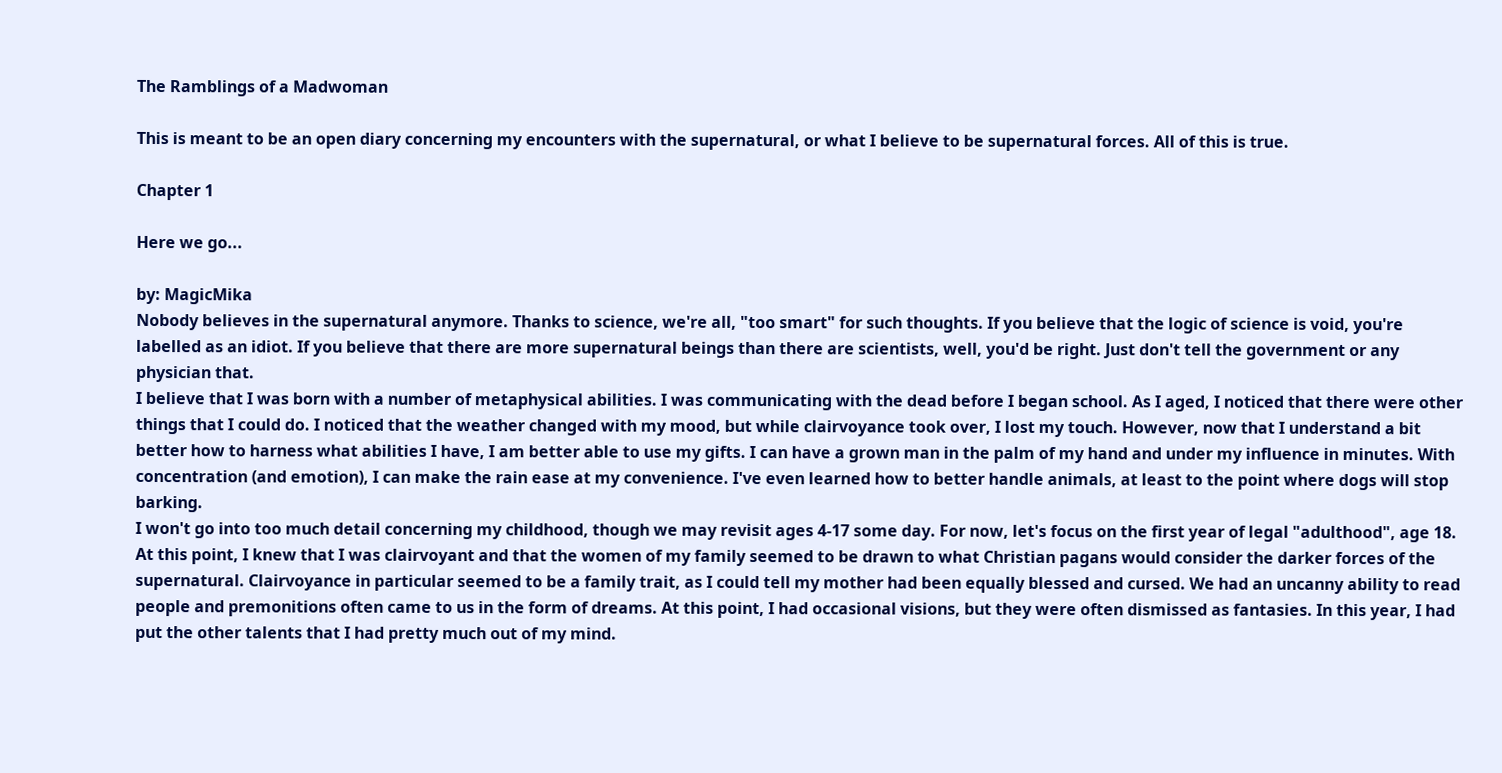The Ramblings of a Madwoman

This is meant to be an open diary concerning my encounters with the supernatural, or what I believe to be supernatural forces. All of this is true.

Chapter 1

Here we go...

by: MagicMika
Nobody believes in the supernatural anymore. Thanks to science, we're all, "too smart" for such thoughts. If you believe that the logic of science is void, you're labelled as an idiot. If you believe that there are more supernatural beings than there are scientists, well, you'd be right. Just don't tell the government or any physician that.
I believe that I was born with a number of metaphysical abilities. I was communicating with the dead before I began school. As I aged, I noticed that there were other things that I could do. I noticed that the weather changed with my mood, but while clairvoyance took over, I lost my touch. However, now that I understand a bit better how to harness what abilities I have, I am better able to use my gifts. I can have a grown man in the palm of my hand and under my influence in minutes. With concentration (and emotion), I can make the rain ease at my convenience. I've even learned how to better handle animals, at least to the point where dogs will stop barking.
I won't go into too much detail concerning my childhood, though we may revisit ages 4-17 some day. For now, let's focus on the first year of legal "adulthood", age 18.
At this point, I knew that I was clairvoyant and that the women of my family seemed to be drawn to what Christian pagans would consider the darker forces of the supernatural. Clairvoyance in particular seemed to be a family trait, as I could tell my mother had been equally blessed and cursed. We had an uncanny ability to read people and premonitions often came to us in the form of dreams. At this point, I had occasional visions, but they were often dismissed as fantasies. In this year, I had put the other talents that I had pretty much out of my mind.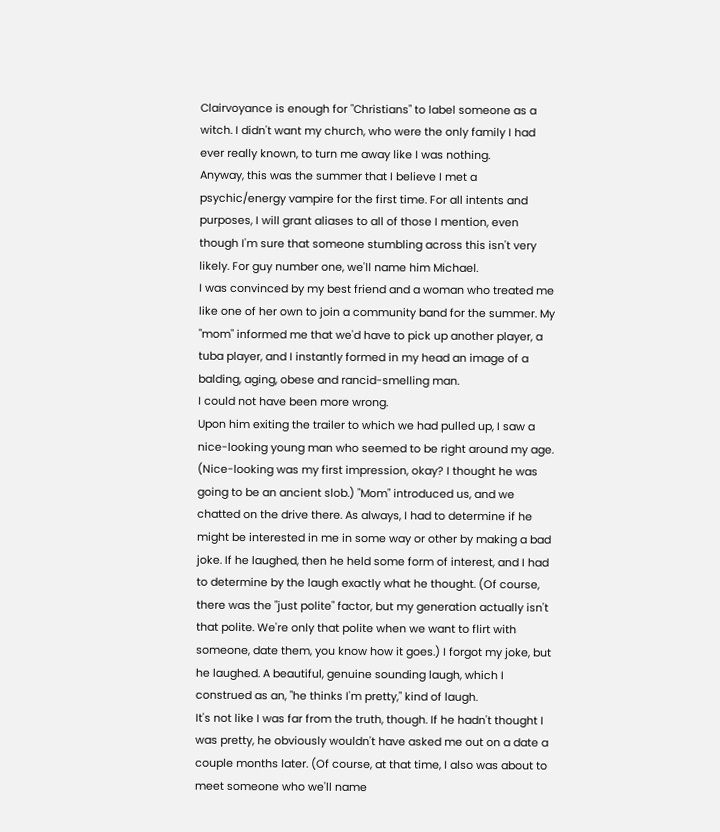Clairvoyance is enough for "Christians" to label someone as a witch. I didn't want my church, who were the only family I had ever really known, to turn me away like I was nothing.
Anyway, this was the summer that I believe I met a psychic/energy vampire for the first time. For all intents and purposes, I will grant aliases to all of those I mention, even though I'm sure that someone stumbling across this isn't very likely. For guy number one, we'll name him Michael.
I was convinced by my best friend and a woman who treated me like one of her own to join a community band for the summer. My "mom" informed me that we'd have to pick up another player, a tuba player, and I instantly formed in my head an image of a balding, aging, obese and rancid-smelling man.
I could not have been more wrong.
Upon him exiting the trailer to which we had pulled up, I saw a nice-looking young man who seemed to be right around my age. (Nice-looking was my first impression, okay? I thought he was going to be an ancient slob.) "Mom" introduced us, and we chatted on the drive there. As always, I had to determine if he might be interested in me in some way or other by making a bad joke. If he laughed, then he held some form of interest, and I had to determine by the laugh exactly what he thought. (Of course, there was the "just polite" factor, but my generation actually isn't that polite. We're only that polite when we want to flirt with someone, date them, you know how it goes.) I forgot my joke, but he laughed. A beautiful, genuine sounding laugh, which I construed as an, "he thinks I'm pretty," kind of laugh.
It's not like I was far from the truth, though. If he hadn't thought I was pretty, he obviously wouldn't have asked me out on a date a couple months later. (Of course, at that time, I also was about to meet someone who we'll name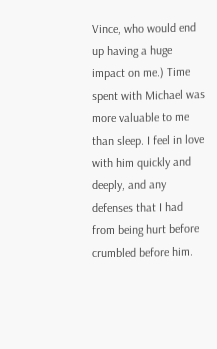Vince, who would end up having a huge impact on me.) Time spent with Michael was more valuable to me than sleep. I feel in love with him quickly and deeply, and any defenses that I had from being hurt before crumbled before him.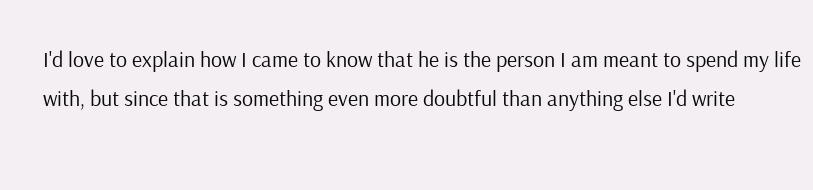I'd love to explain how I came to know that he is the person I am meant to spend my life with, but since that is something even more doubtful than anything else I'd write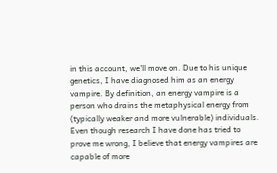in this account, we'll move on. Due to his unique genetics, I have diagnosed him as an energy vampire. By definition, an energy vampire is a person who drains the metaphysical energy from (typically weaker and more vulnerable) individuals. Even though research I have done has tried to prove me wrong, I believe that energy vampires are capable of more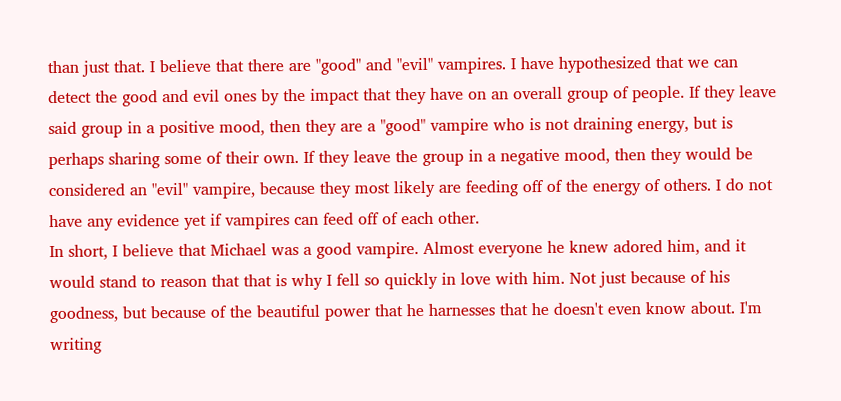than just that. I believe that there are "good" and "evil" vampires. I have hypothesized that we can detect the good and evil ones by the impact that they have on an overall group of people. If they leave said group in a positive mood, then they are a "good" vampire who is not draining energy, but is perhaps sharing some of their own. If they leave the group in a negative mood, then they would be considered an "evil" vampire, because they most likely are feeding off of the energy of others. I do not have any evidence yet if vampires can feed off of each other.
In short, I believe that Michael was a good vampire. Almost everyone he knew adored him, and it would stand to reason that that is why I fell so quickly in love with him. Not just because of his goodness, but because of the beautiful power that he harnesses that he doesn't even know about. I'm writing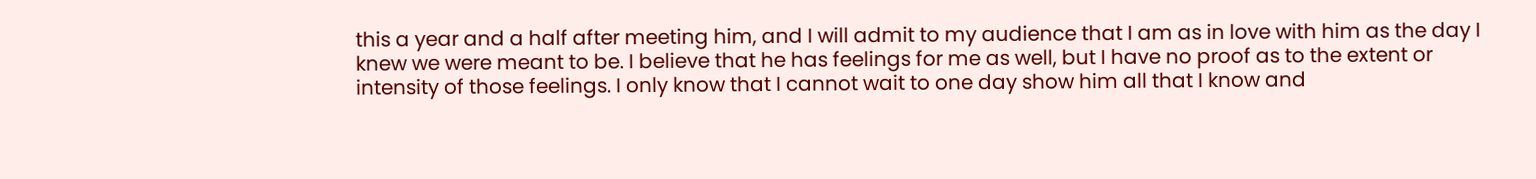this a year and a half after meeting him, and I will admit to my audience that I am as in love with him as the day I knew we were meant to be. I believe that he has feelings for me as well, but I have no proof as to the extent or intensity of those feelings. I only know that I cannot wait to one day show him all that I know and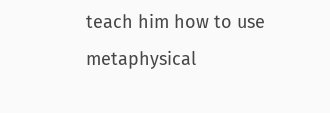teach him how to use metaphysical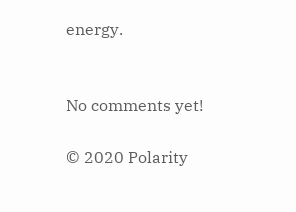energy.


No comments yet!

© 2020 Polarity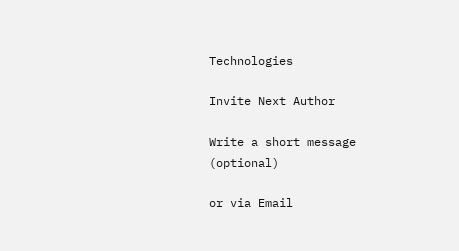Technologies

Invite Next Author

Write a short message (optional)

or via Email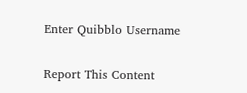Enter Quibblo Username


Report This Content